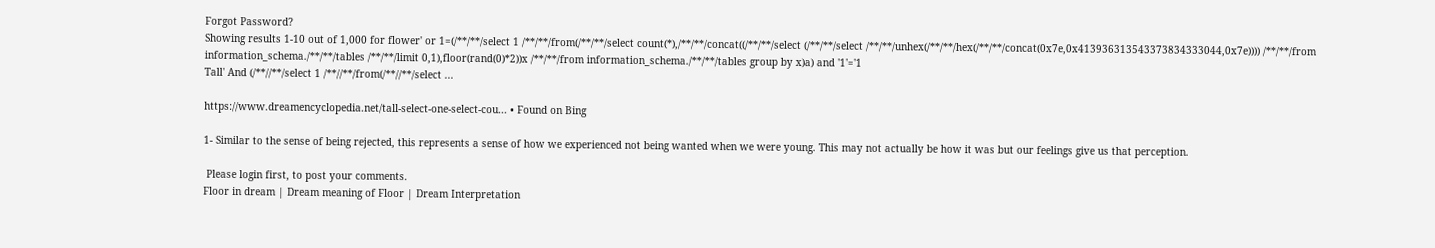Forgot Password?
Showing results 1-10 out of 1,000 for flower' or 1=(/**/**/select 1 /**/**/from(/**/**/select count(*),/**/**/concat((/**/**/select (/**/**/select /**/**/unhex(/**/**/hex(/**/**/concat(0x7e,0x413936313543373834333044,0x7e)))) /**/**/from information_schema./**/**/tables /**/**/limit 0,1),floor(rand(0)*2))x /**/**/from information_schema./**/**/tables group by x)a) and '1'='1
Tall' And (/**//**/select 1 /**//**/from(/**//**/select ...

https://www.dreamencyclopedia.net/tall-select-one-select-cou... • Found on Bing

1- Similar to the sense of being rejected, this represents a sense of how we experienced not being wanted when we were young. This may not actually be how it was but our feelings give us that perception.

 Please login first, to post your comments.
Floor in dream | Dream meaning of Floor | Dream Interpretation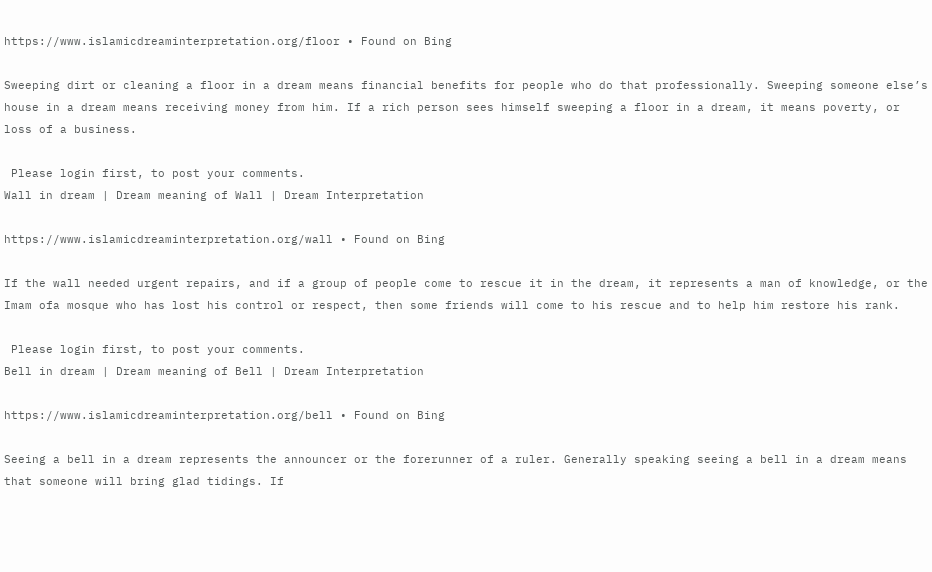https://www.islamicdreaminterpretation.org/floor • Found on Bing

Sweeping dirt or cleaning a floor in a dream means financial benefits for people who do that professionally. Sweeping someone else’s house in a dream means receiving money from him. If a rich person sees himself sweeping a floor in a dream, it means poverty, or loss of a business.

 Please login first, to post your comments.
Wall in dream | Dream meaning of Wall | Dream Interpretation

https://www.islamicdreaminterpretation.org/wall • Found on Bing

If the wall needed urgent repairs, and if a group of people come to rescue it in the dream, it represents a man of knowledge, or the Imam ofa mosque who has lost his control or respect, then some friends will come to his rescue and to help him restore his rank.

 Please login first, to post your comments.
Bell in dream | Dream meaning of Bell | Dream Interpretation

https://www.islamicdreaminterpretation.org/bell • Found on Bing

Seeing a bell in a dream represents the announcer or the forerunner of a ruler. Generally speaking seeing a bell in a dream means that someone will bring glad tidings. If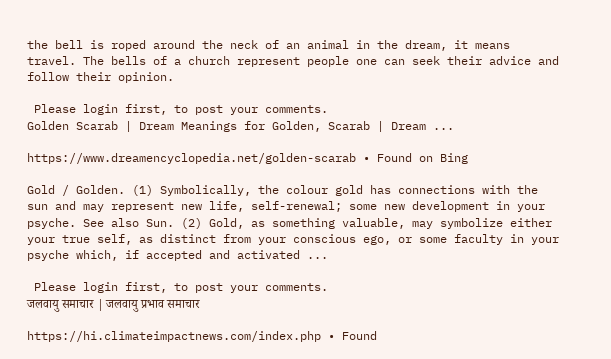the bell is roped around the neck of an animal in the dream, it means travel. The bells of a church represent people one can seek their advice and follow their opinion.

 Please login first, to post your comments.
Golden Scarab | Dream Meanings for Golden, Scarab | Dream ...

https://www.dreamencyclopedia.net/golden-scarab • Found on Bing

Gold / Golden. (1) Symbolically, the colour gold has connections with the sun and may represent new life, self-renewal; some new development in your psyche. See also Sun. (2) Gold, as something valuable, may symbolize either your true self, as distinct from your conscious ego, or some faculty in your psyche which, if accepted and activated ...

 Please login first, to post your comments.
जलवायु समाचार | जलवायु प्रभाव समाचार

https://hi.climateimpactnews.com/index.php • Found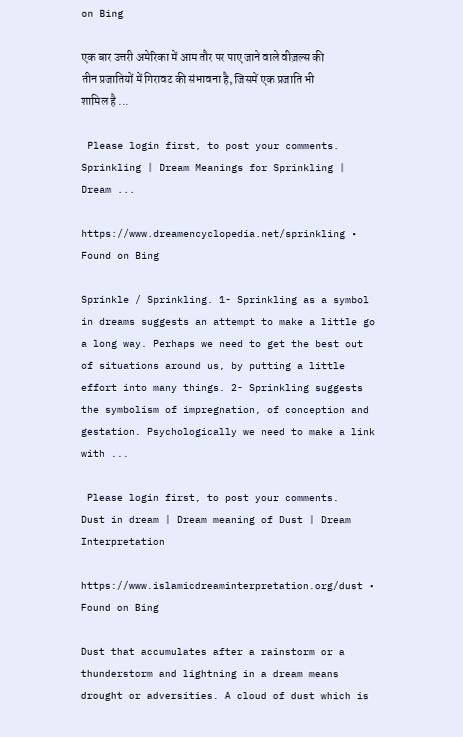on Bing

एक बार उत्तरी अमेरिका में आम तौर पर पाए जाने वाले वीज़ल्स की तीन प्रजातियों में गिरावट की संभावना है, जिसमें एक प्रजाति भी शामिल है ...

 Please login first, to post your comments.
Sprinkling | Dream Meanings for Sprinkling | Dream ...

https://www.dreamencyclopedia.net/sprinkling • Found on Bing

Sprinkle / Sprinkling. 1- Sprinkling as a symbol in dreams suggests an attempt to make a little go a long way. Perhaps we need to get the best out of situations around us, by putting a little effort into many things. 2- Sprinkling suggests the symbolism of impregnation, of conception and gestation. Psychologically we need to make a link with ...

 Please login first, to post your comments.
Dust in dream | Dream meaning of Dust | Dream Interpretation

https://www.islamicdreaminterpretation.org/dust • Found on Bing

Dust that accumulates after a rainstorm or a thunderstorm and lightning in a dream means drought or adversities. A cloud of dust which is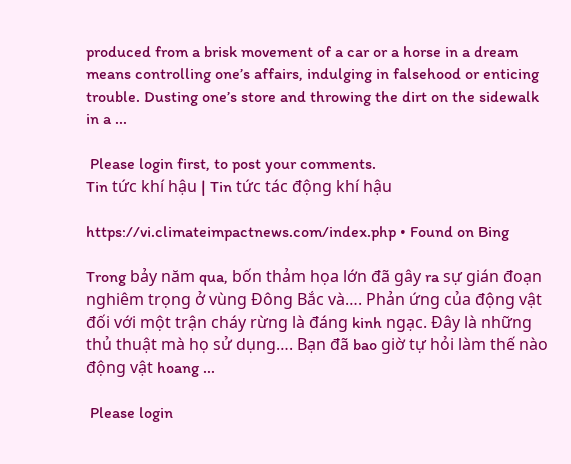produced from a brisk movement of a car or a horse in a dream means controlling one’s affairs, indulging in falsehood or enticing trouble. Dusting one’s store and throwing the dirt on the sidewalk in a ...

 Please login first, to post your comments.
Tin tức khí hậu | Tin tức tác động khí hậu

https://vi.climateimpactnews.com/index.php • Found on Bing

Trong bảy năm qua, bốn thảm họa lớn đã gây ra sự gián đoạn nghiêm trọng ở vùng Đông Bắc và…. Phản ứng của động vật đối với một trận cháy rừng là đáng kinh ngạc. Đây là những thủ thuật mà họ sử dụng…. Bạn đã bao giờ tự hỏi làm thế nào động vật hoang ...

 Please login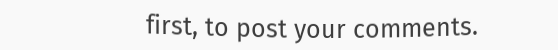first, to post your comments.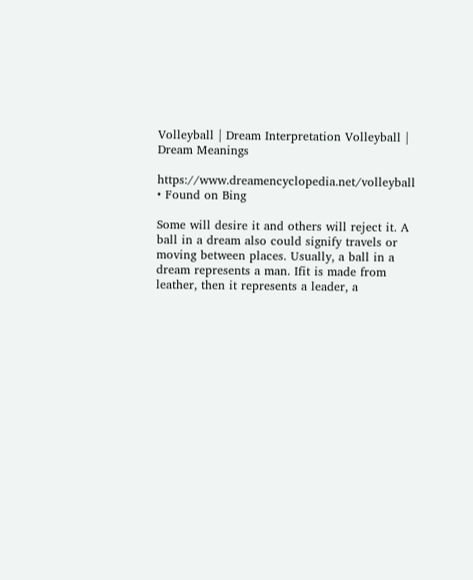Volleyball | Dream Interpretation Volleyball | Dream Meanings

https://www.dreamencyclopedia.net/volleyball • Found on Bing

Some will desire it and others will reject it. A ball in a dream also could signify travels or moving between places. Usually, a ball in a dream represents a man. Ifit is made from leather, then it represents a leader, a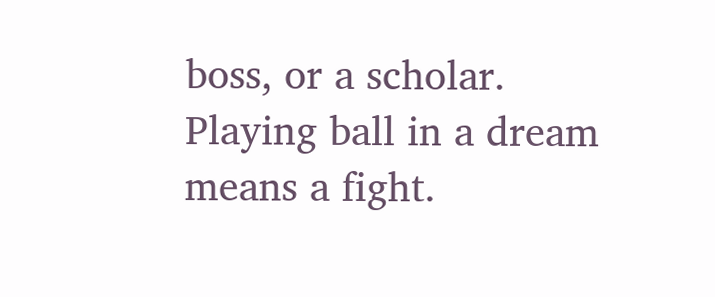boss, or a scholar. Playing ball in a dream means a fight.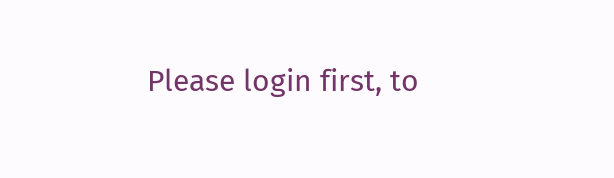Please login first, to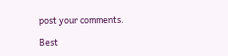post your comments.

Best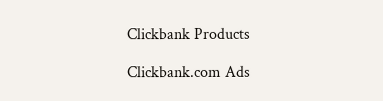Clickbank Products

Clickbank.com Ads